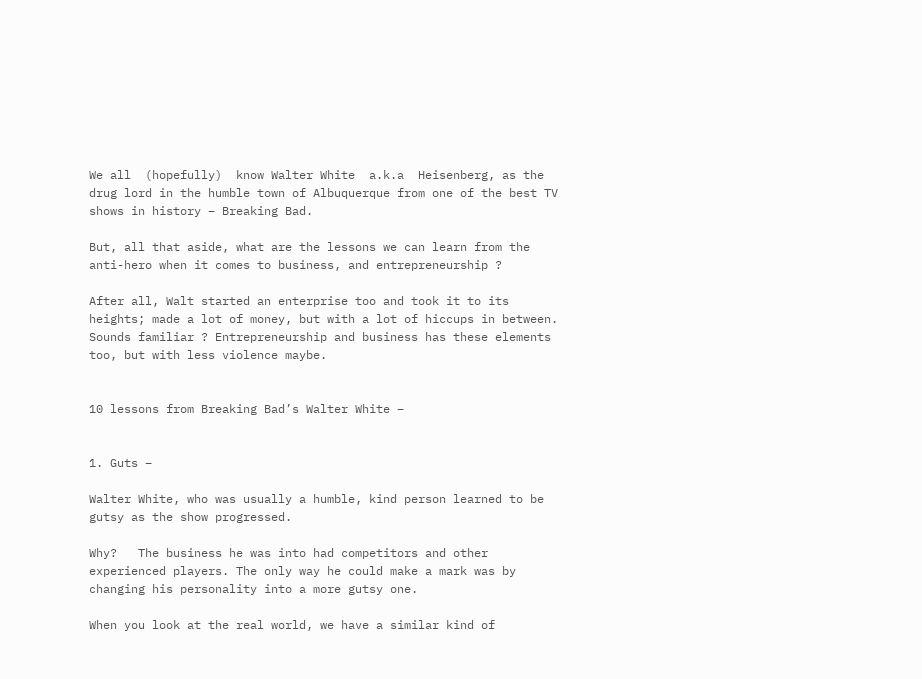We all  (hopefully)  know Walter White  a.k.a  Heisenberg, as the drug lord in the humble town of Albuquerque from one of the best TV shows in history – Breaking Bad.

But, all that aside, what are the lessons we can learn from the anti-hero when it comes to business, and entrepreneurship ?

After all, Walt started an enterprise too and took it to its heights; made a lot of money, but with a lot of hiccups in between. Sounds familiar ? Entrepreneurship and business has these elements too, but with less violence maybe.


10 lessons from Breaking Bad’s Walter White –


1. Guts –

Walter White, who was usually a humble, kind person learned to be gutsy as the show progressed.

Why?   The business he was into had competitors and other experienced players. The only way he could make a mark was by changing his personality into a more gutsy one.

When you look at the real world, we have a similar kind of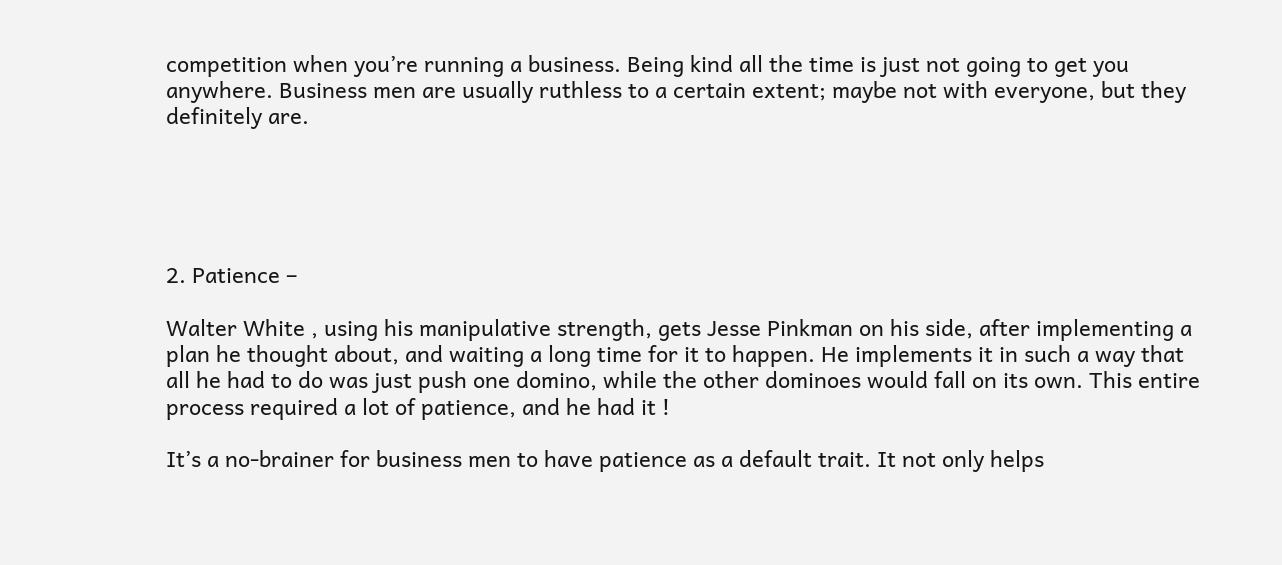competition when you’re running a business. Being kind all the time is just not going to get you anywhere. Business men are usually ruthless to a certain extent; maybe not with everyone, but they definitely are.





2. Patience –

Walter White , using his manipulative strength, gets Jesse Pinkman on his side, after implementing a plan he thought about, and waiting a long time for it to happen. He implements it in such a way that all he had to do was just push one domino, while the other dominoes would fall on its own. This entire process required a lot of patience, and he had it !

It’s a no-brainer for business men to have patience as a default trait. It not only helps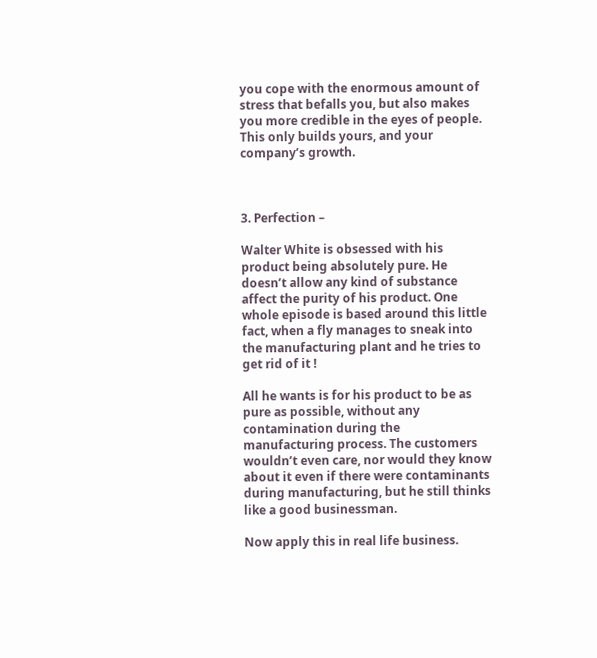you cope with the enormous amount of stress that befalls you, but also makes you more credible in the eyes of people. This only builds yours, and your company’s growth.



3. Perfection –

Walter White is obsessed with his product being absolutely pure. He doesn’t allow any kind of substance affect the purity of his product. One whole episode is based around this little fact, when a fly manages to sneak into the manufacturing plant and he tries to get rid of it !

All he wants is for his product to be as pure as possible, without any contamination during the manufacturing process. The customers wouldn’t even care, nor would they know about it even if there were contaminants during manufacturing, but he still thinks like a good businessman.

Now apply this in real life business.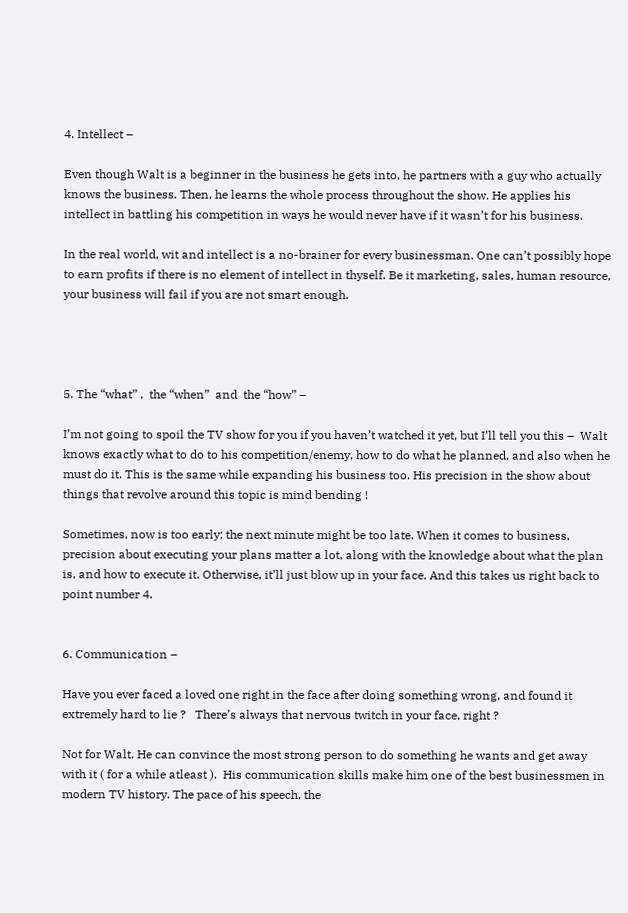4. Intellect –

Even though Walt is a beginner in the business he gets into, he partners with a guy who actually knows the business. Then, he learns the whole process throughout the show. He applies his intellect in battling his competition in ways he would never have if it wasn’t for his business.

In the real world, wit and intellect is a no-brainer for every businessman. One can’t possibly hope to earn profits if there is no element of intellect in thyself. Be it marketing, sales, human resource, your business will fail if you are not smart enough.




5. The “what” ,  the “when”  and  the “how” –

I’m not going to spoil the TV show for you if you haven’t watched it yet, but I’ll tell you this –  Walt knows exactly what to do to his competition/enemy, how to do what he planned, and also when he must do it. This is the same while expanding his business too. His precision in the show about things that revolve around this topic is mind bending !

Sometimes, now is too early; the next minute might be too late. When it comes to business, precision about executing your plans matter a lot, along with the knowledge about what the plan is, and how to execute it. Otherwise, it’ll just blow up in your face. And this takes us right back to point number 4.


6. Communication –

Have you ever faced a loved one right in the face after doing something wrong, and found it extremely hard to lie ?   There’s always that nervous twitch in your face, right ?

Not for Walt. He can convince the most strong person to do something he wants and get away with it ( for a while atleast ).  His communication skills make him one of the best businessmen in modern TV history. The pace of his speech, the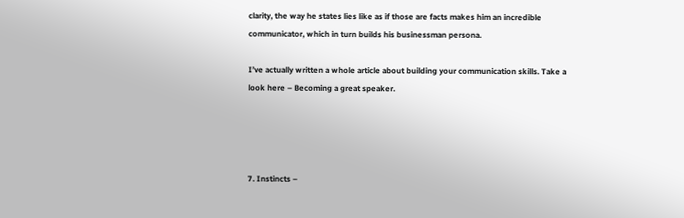clarity, the way he states lies like as if those are facts makes him an incredible communicator, which in turn builds his businessman persona.

I’ve actually written a whole article about building your communication skills. Take a look here – Becoming a great speaker.




7. Instincts –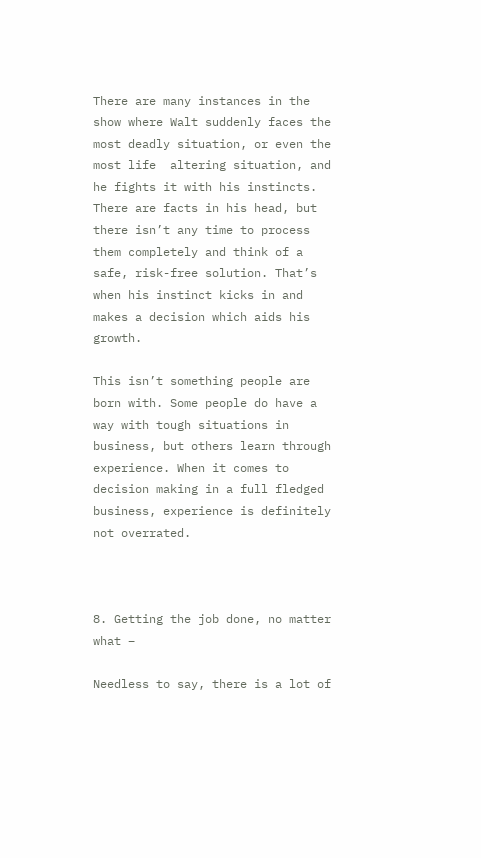There are many instances in the show where Walt suddenly faces the most deadly situation, or even the most life  altering situation, and he fights it with his instincts. There are facts in his head, but there isn’t any time to process them completely and think of a safe, risk-free solution. That’s when his instinct kicks in and makes a decision which aids his growth.

This isn’t something people are born with. Some people do have a way with tough situations in business, but others learn through experience. When it comes to decision making in a full fledged business, experience is definitely not overrated.



8. Getting the job done, no matter what –

Needless to say, there is a lot of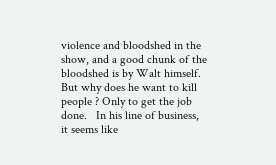violence and bloodshed in the show, and a good chunk of the bloodshed is by Walt himself.  But why does he want to kill people ? Only to get the job done.   In his line of business, it seems like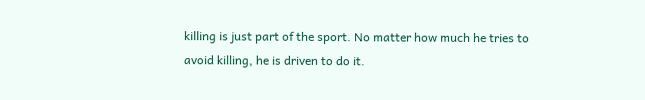killing is just part of the sport. No matter how much he tries to avoid killing, he is driven to do it.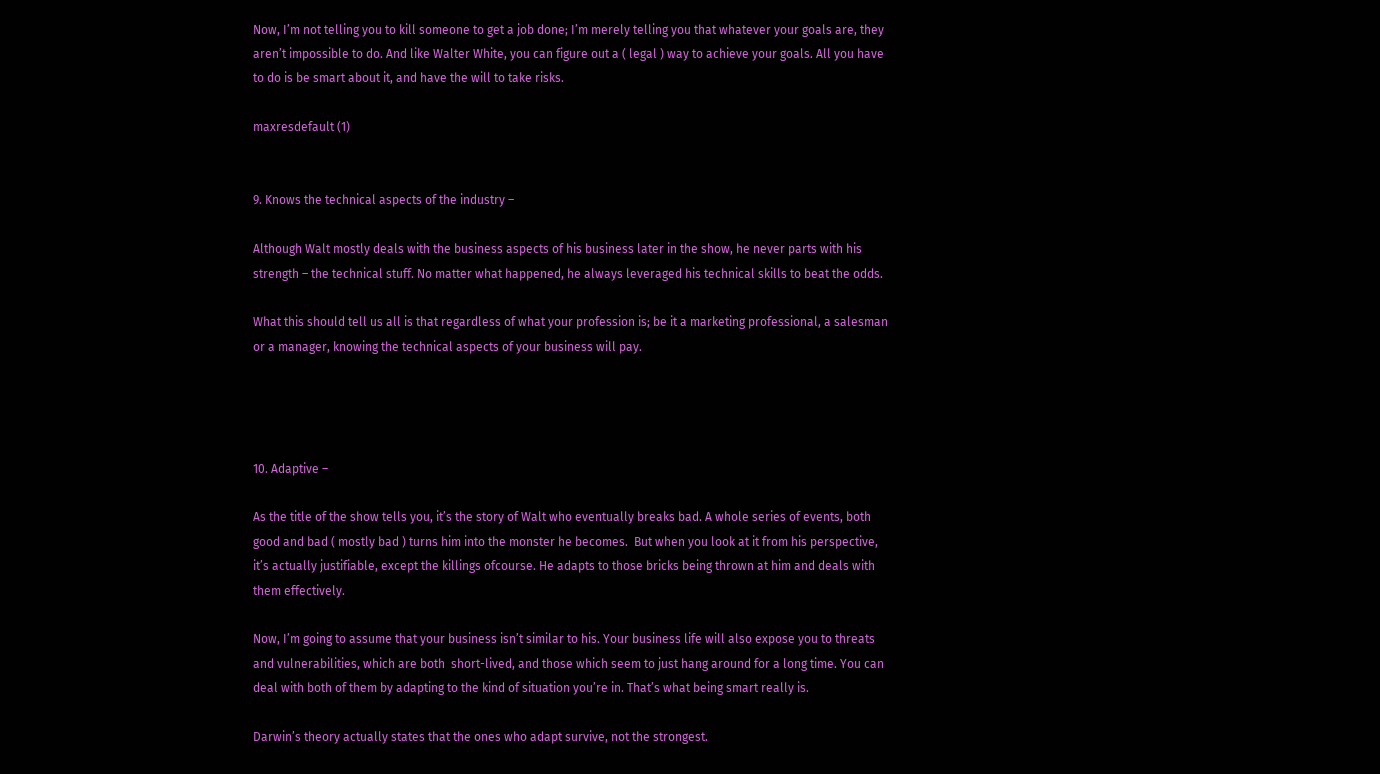Now, I’m not telling you to kill someone to get a job done; I’m merely telling you that whatever your goals are, they aren’t impossible to do. And like Walter White, you can figure out a ( legal ) way to achieve your goals. All you have to do is be smart about it, and have the will to take risks.

maxresdefault (1)


9. Knows the technical aspects of the industry –

Although Walt mostly deals with the business aspects of his business later in the show, he never parts with his strength – the technical stuff. No matter what happened, he always leveraged his technical skills to beat the odds.

What this should tell us all is that regardless of what your profession is; be it a marketing professional, a salesman or a manager, knowing the technical aspects of your business will pay.




10. Adaptive –

As the title of the show tells you, it’s the story of Walt who eventually breaks bad. A whole series of events, both good and bad ( mostly bad ) turns him into the monster he becomes.  But when you look at it from his perspective, it’s actually justifiable, except the killings ofcourse. He adapts to those bricks being thrown at him and deals with them effectively.

Now, I’m going to assume that your business isn’t similar to his. Your business life will also expose you to threats and vulnerabilities, which are both  short-lived, and those which seem to just hang around for a long time. You can deal with both of them by adapting to the kind of situation you’re in. That’s what being smart really is.

Darwin’s theory actually states that the ones who adapt survive, not the strongest.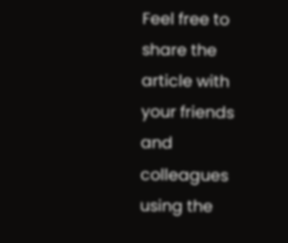Feel free to share the article with your friends and colleagues using the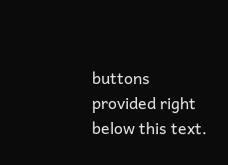buttons provided right below this text.